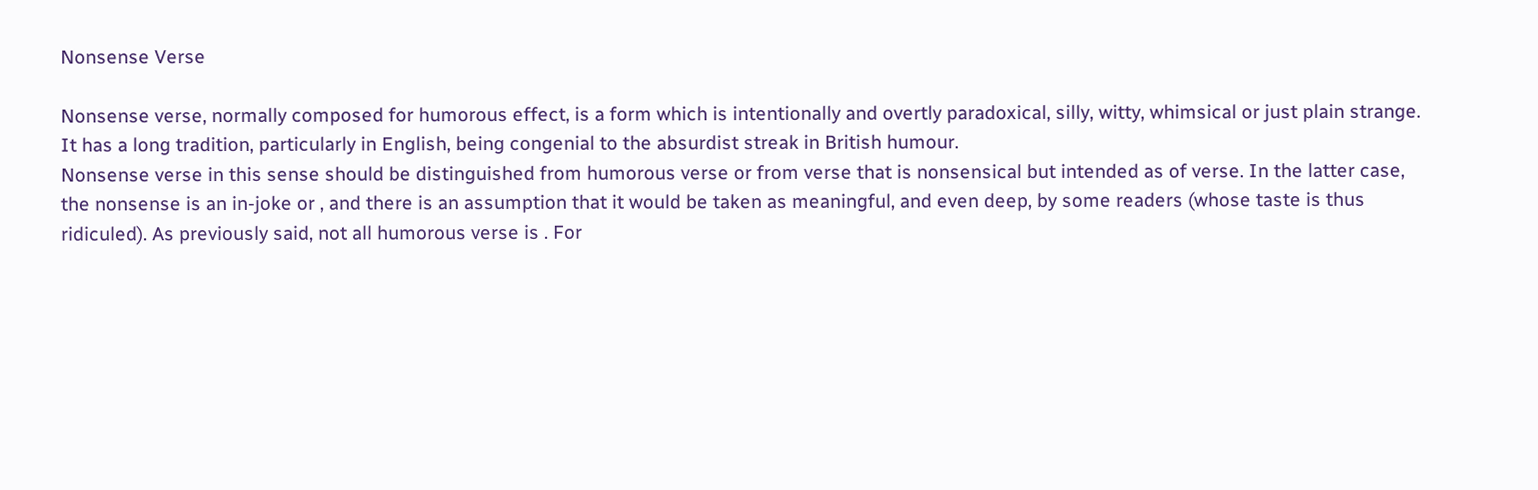Nonsense Verse

Nonsense verse, normally composed for humorous effect, is a form which is intentionally and overtly paradoxical, silly, witty, whimsical or just plain strange. It has a long tradition, particularly in English, being congenial to the absurdist streak in British humour.
Nonsense verse in this sense should be distinguished from humorous verse or from verse that is nonsensical but intended as of verse. In the latter case, the nonsense is an in-joke or , and there is an assumption that it would be taken as meaningful, and even deep, by some readers (whose taste is thus ridiculed). As previously said, not all humorous verse is . For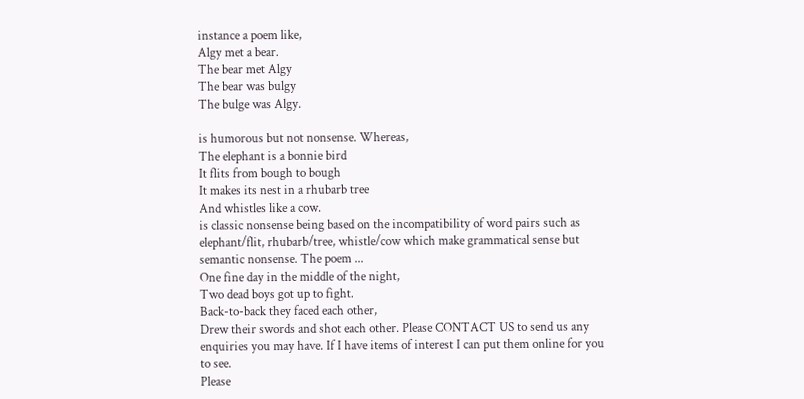instance a poem like,
Algy met a bear.
The bear met Algy
The bear was bulgy
The bulge was Algy.

is humorous but not nonsense. Whereas,
The elephant is a bonnie bird
It flits from bough to bough
It makes its nest in a rhubarb tree
And whistles like a cow.
is classic nonsense being based on the incompatibility of word pairs such as elephant/flit, rhubarb/tree, whistle/cow which make grammatical sense but semantic nonsense. The poem ...
One fine day in the middle of the night,
Two dead boys got up to fight.
Back-to-back they faced each other,
Drew their swords and shot each other. Please CONTACT US to send us any enquiries you may have. If I have items of interest I can put them online for you to see.
Please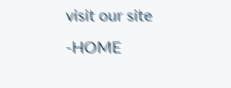visit our site -HOME